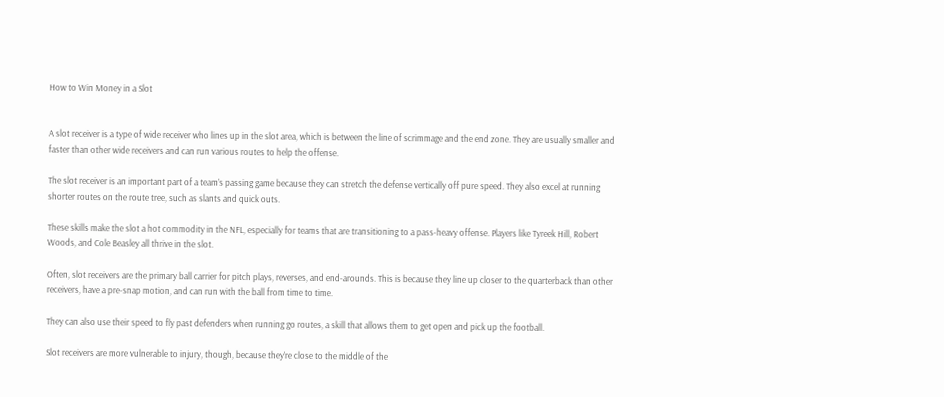How to Win Money in a Slot


A slot receiver is a type of wide receiver who lines up in the slot area, which is between the line of scrimmage and the end zone. They are usually smaller and faster than other wide receivers and can run various routes to help the offense.

The slot receiver is an important part of a team’s passing game because they can stretch the defense vertically off pure speed. They also excel at running shorter routes on the route tree, such as slants and quick outs.

These skills make the slot a hot commodity in the NFL, especially for teams that are transitioning to a pass-heavy offense. Players like Tyreek Hill, Robert Woods, and Cole Beasley all thrive in the slot.

Often, slot receivers are the primary ball carrier for pitch plays, reverses, and end-arounds. This is because they line up closer to the quarterback than other receivers, have a pre-snap motion, and can run with the ball from time to time.

They can also use their speed to fly past defenders when running go routes, a skill that allows them to get open and pick up the football.

Slot receivers are more vulnerable to injury, though, because they’re close to the middle of the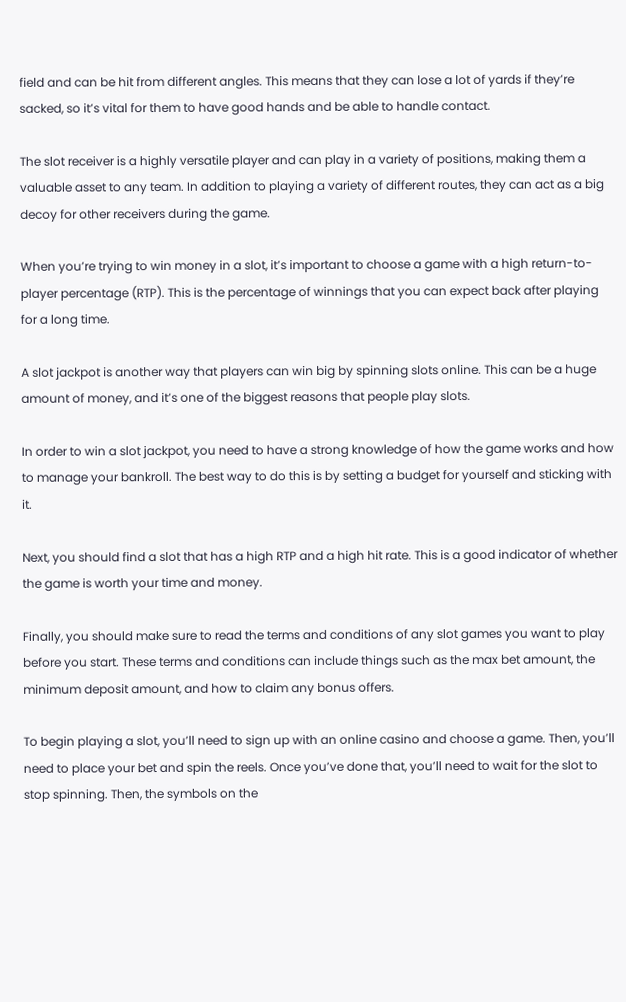field and can be hit from different angles. This means that they can lose a lot of yards if they’re sacked, so it’s vital for them to have good hands and be able to handle contact.

The slot receiver is a highly versatile player and can play in a variety of positions, making them a valuable asset to any team. In addition to playing a variety of different routes, they can act as a big decoy for other receivers during the game.

When you’re trying to win money in a slot, it’s important to choose a game with a high return-to-player percentage (RTP). This is the percentage of winnings that you can expect back after playing for a long time.

A slot jackpot is another way that players can win big by spinning slots online. This can be a huge amount of money, and it’s one of the biggest reasons that people play slots.

In order to win a slot jackpot, you need to have a strong knowledge of how the game works and how to manage your bankroll. The best way to do this is by setting a budget for yourself and sticking with it.

Next, you should find a slot that has a high RTP and a high hit rate. This is a good indicator of whether the game is worth your time and money.

Finally, you should make sure to read the terms and conditions of any slot games you want to play before you start. These terms and conditions can include things such as the max bet amount, the minimum deposit amount, and how to claim any bonus offers.

To begin playing a slot, you’ll need to sign up with an online casino and choose a game. Then, you’ll need to place your bet and spin the reels. Once you’ve done that, you’ll need to wait for the slot to stop spinning. Then, the symbols on the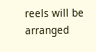reels will be arranged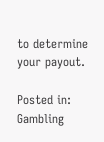to determine your payout.

Posted in: Gambling